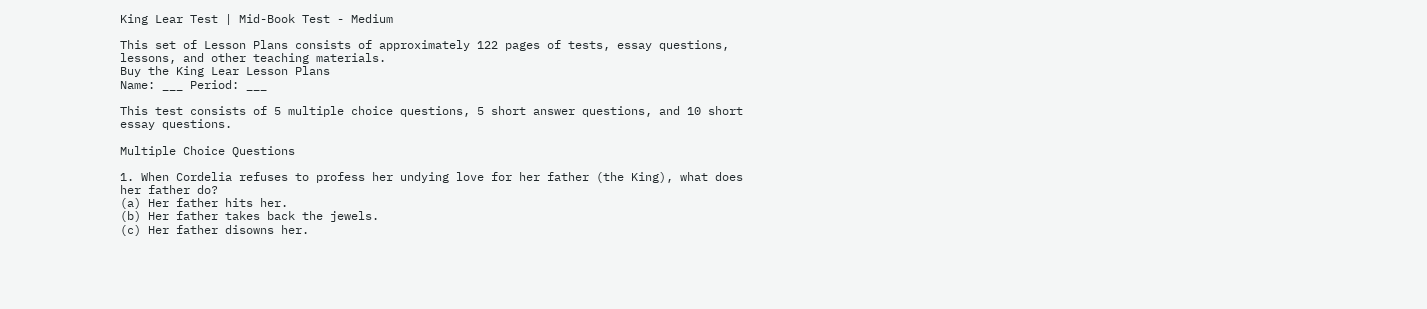King Lear Test | Mid-Book Test - Medium

This set of Lesson Plans consists of approximately 122 pages of tests, essay questions, lessons, and other teaching materials.
Buy the King Lear Lesson Plans
Name: ___ Period: ___

This test consists of 5 multiple choice questions, 5 short answer questions, and 10 short essay questions.

Multiple Choice Questions

1. When Cordelia refuses to profess her undying love for her father (the King), what does her father do?
(a) Her father hits her.
(b) Her father takes back the jewels.
(c) Her father disowns her.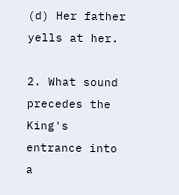(d) Her father yells at her.

2. What sound precedes the King's entrance into a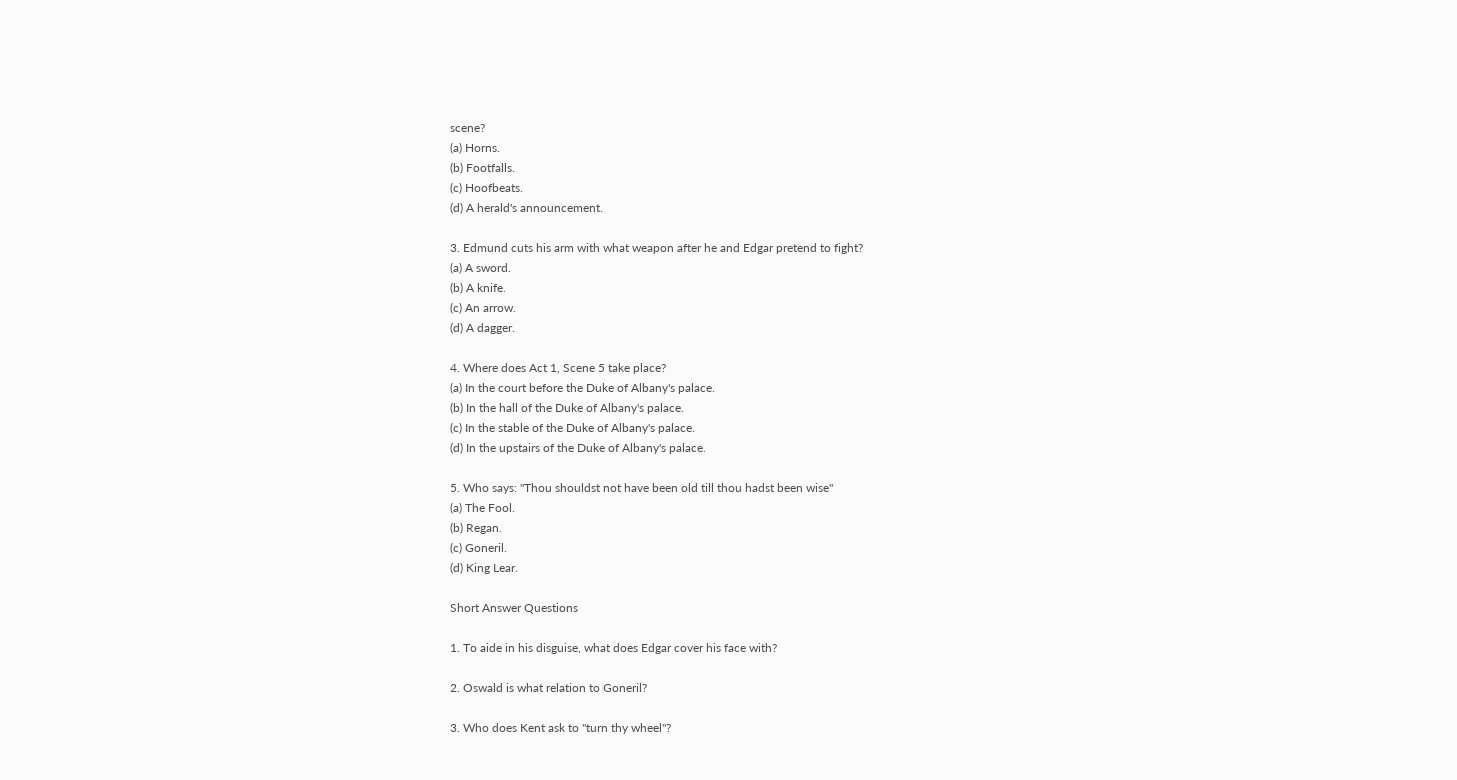scene?
(a) Horns.
(b) Footfalls.
(c) Hoofbeats.
(d) A herald's announcement.

3. Edmund cuts his arm with what weapon after he and Edgar pretend to fight?
(a) A sword.
(b) A knife.
(c) An arrow.
(d) A dagger.

4. Where does Act 1, Scene 5 take place?
(a) In the court before the Duke of Albany's palace.
(b) In the hall of the Duke of Albany's palace.
(c) In the stable of the Duke of Albany's palace.
(d) In the upstairs of the Duke of Albany's palace.

5. Who says: "Thou shouldst not have been old till thou hadst been wise"
(a) The Fool.
(b) Regan.
(c) Goneril.
(d) King Lear.

Short Answer Questions

1. To aide in his disguise, what does Edgar cover his face with?

2. Oswald is what relation to Goneril?

3. Who does Kent ask to "turn thy wheel"?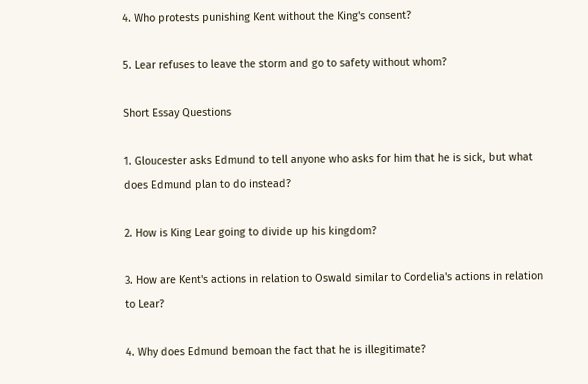4. Who protests punishing Kent without the King's consent?

5. Lear refuses to leave the storm and go to safety without whom?

Short Essay Questions

1. Gloucester asks Edmund to tell anyone who asks for him that he is sick, but what does Edmund plan to do instead?

2. How is King Lear going to divide up his kingdom?

3. How are Kent's actions in relation to Oswald similar to Cordelia's actions in relation to Lear?

4. Why does Edmund bemoan the fact that he is illegitimate?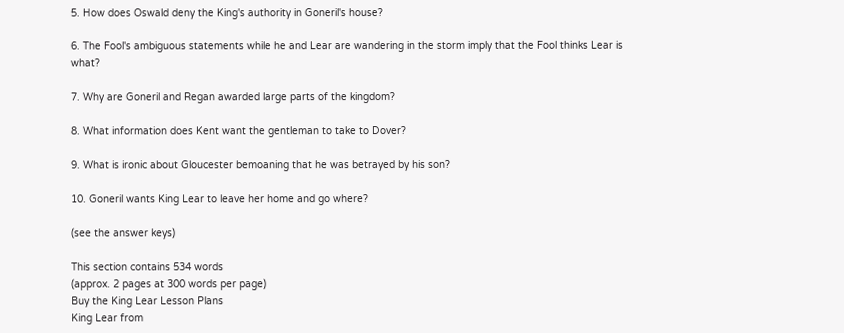5. How does Oswald deny the King's authority in Goneril's house?

6. The Fool's ambiguous statements while he and Lear are wandering in the storm imply that the Fool thinks Lear is what?

7. Why are Goneril and Regan awarded large parts of the kingdom?

8. What information does Kent want the gentleman to take to Dover?

9. What is ironic about Gloucester bemoaning that he was betrayed by his son?

10. Goneril wants King Lear to leave her home and go where?

(see the answer keys)

This section contains 534 words
(approx. 2 pages at 300 words per page)
Buy the King Lear Lesson Plans
King Lear from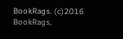BookRags. (c)2016 BookRags,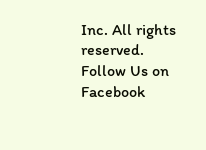Inc. All rights reserved.
Follow Us on Facebook